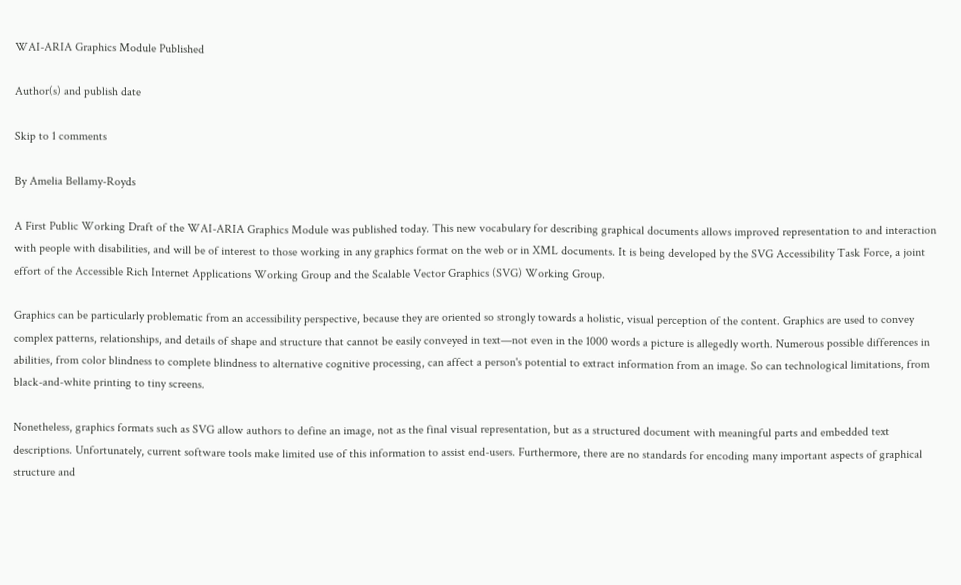WAI-ARIA Graphics Module Published

Author(s) and publish date

Skip to 1 comments

By Amelia Bellamy-Royds

A First Public Working Draft of the WAI-ARIA Graphics Module was published today. This new vocabulary for describing graphical documents allows improved representation to and interaction with people with disabilities, and will be of interest to those working in any graphics format on the web or in XML documents. It is being developed by the SVG Accessibility Task Force, a joint effort of the Accessible Rich Internet Applications Working Group and the Scalable Vector Graphics (SVG) Working Group.

Graphics can be particularly problematic from an accessibility perspective, because they are oriented so strongly towards a holistic, visual perception of the content. Graphics are used to convey complex patterns, relationships, and details of shape and structure that cannot be easily conveyed in text—not even in the 1000 words a picture is allegedly worth. Numerous possible differences in abilities, from color blindness to complete blindness to alternative cognitive processing, can affect a person's potential to extract information from an image. So can technological limitations, from black-and-white printing to tiny screens.

Nonetheless, graphics formats such as SVG allow authors to define an image, not as the final visual representation, but as a structured document with meaningful parts and embedded text descriptions. Unfortunately, current software tools make limited use of this information to assist end-users. Furthermore, there are no standards for encoding many important aspects of graphical structure and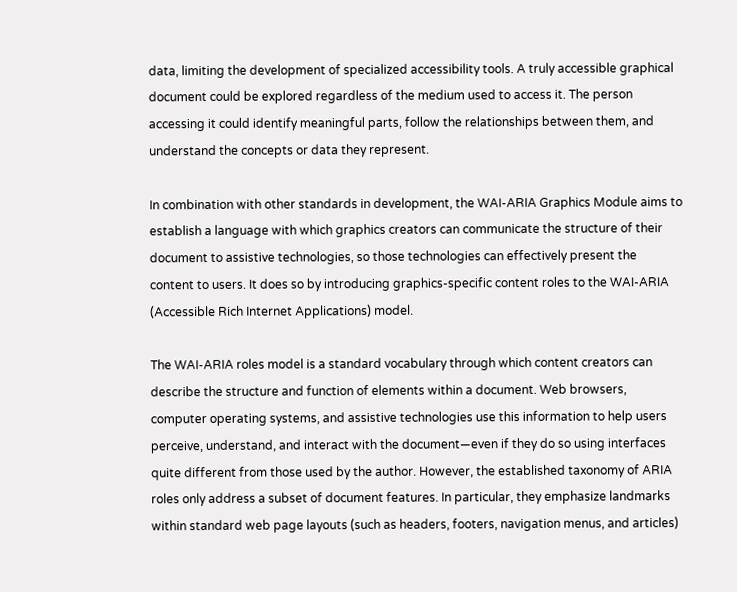data, limiting the development of specialized accessibility tools. A truly accessible graphical document could be explored regardless of the medium used to access it. The person accessing it could identify meaningful parts, follow the relationships between them, and understand the concepts or data they represent.

In combination with other standards in development, the WAI-ARIA Graphics Module aims to establish a language with which graphics creators can communicate the structure of their document to assistive technologies, so those technologies can effectively present the content to users. It does so by introducing graphics-specific content roles to the WAI-ARIA (Accessible Rich Internet Applications) model.

The WAI-ARIA roles model is a standard vocabulary through which content creators can describe the structure and function of elements within a document. Web browsers, computer operating systems, and assistive technologies use this information to help users perceive, understand, and interact with the document—even if they do so using interfaces quite different from those used by the author. However, the established taxonomy of ARIA roles only address a subset of document features. In particular, they emphasize landmarks within standard web page layouts (such as headers, footers, navigation menus, and articles)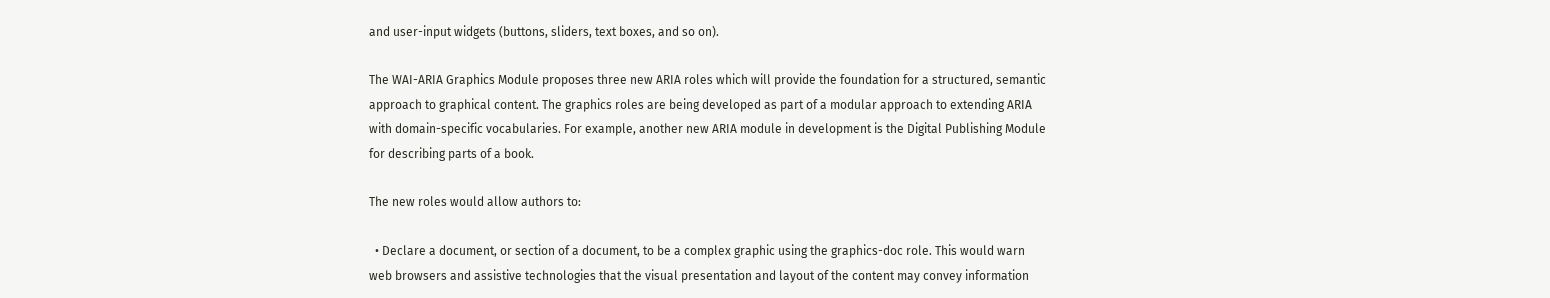and user-input widgets (buttons, sliders, text boxes, and so on).

The WAI-ARIA Graphics Module proposes three new ARIA roles which will provide the foundation for a structured, semantic approach to graphical content. The graphics roles are being developed as part of a modular approach to extending ARIA with domain-specific vocabularies. For example, another new ARIA module in development is the Digital Publishing Module for describing parts of a book.

The new roles would allow authors to:

  • Declare a document, or section of a document, to be a complex graphic using the graphics-doc role. This would warn web browsers and assistive technologies that the visual presentation and layout of the content may convey information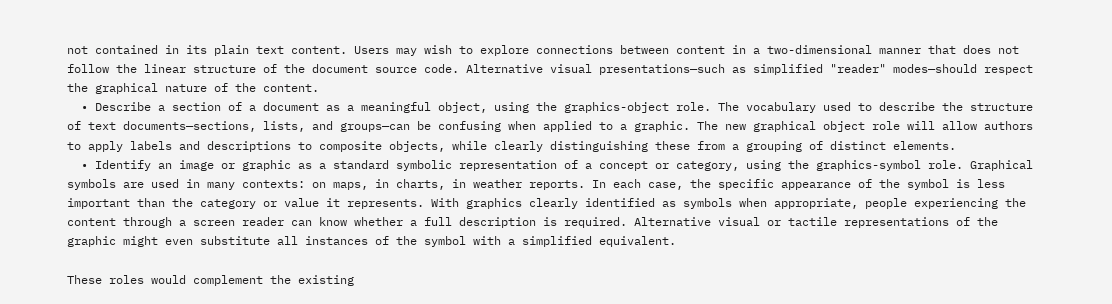not contained in its plain text content. Users may wish to explore connections between content in a two-dimensional manner that does not follow the linear structure of the document source code. Alternative visual presentations—such as simplified "reader" modes—should respect the graphical nature of the content.
  • Describe a section of a document as a meaningful object, using the graphics-object role. The vocabulary used to describe the structure of text documents—sections, lists, and groups—can be confusing when applied to a graphic. The new graphical object role will allow authors to apply labels and descriptions to composite objects, while clearly distinguishing these from a grouping of distinct elements.
  • Identify an image or graphic as a standard symbolic representation of a concept or category, using the graphics-symbol role. Graphical symbols are used in many contexts: on maps, in charts, in weather reports. In each case, the specific appearance of the symbol is less important than the category or value it represents. With graphics clearly identified as symbols when appropriate, people experiencing the content through a screen reader can know whether a full description is required. Alternative visual or tactile representations of the graphic might even substitute all instances of the symbol with a simplified equivalent.

These roles would complement the existing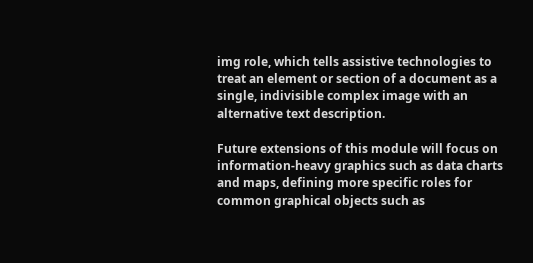img role, which tells assistive technologies to treat an element or section of a document as a single, indivisible complex image with an alternative text description.

Future extensions of this module will focus on information-heavy graphics such as data charts and maps, defining more specific roles for common graphical objects such as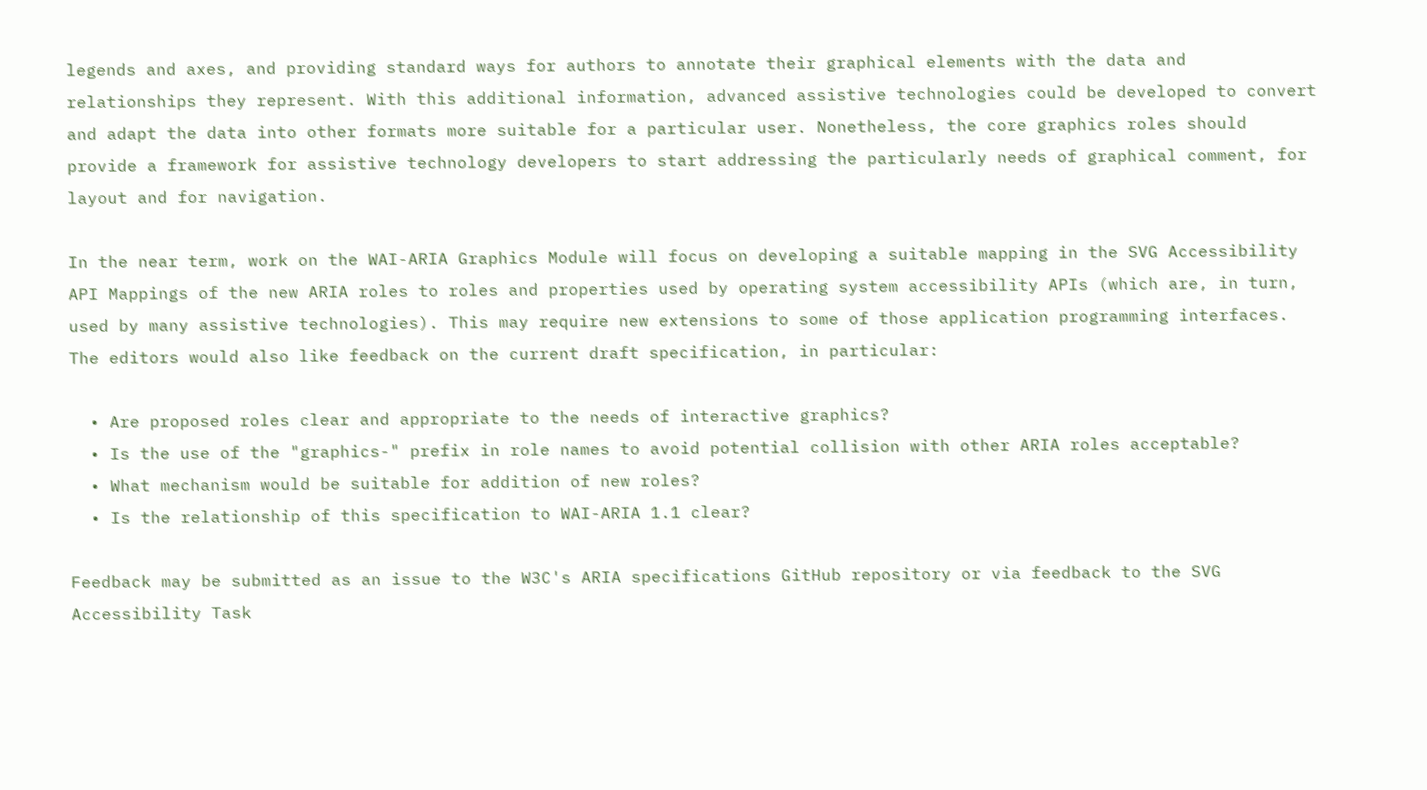legends and axes, and providing standard ways for authors to annotate their graphical elements with the data and relationships they represent. With this additional information, advanced assistive technologies could be developed to convert and adapt the data into other formats more suitable for a particular user. Nonetheless, the core graphics roles should provide a framework for assistive technology developers to start addressing the particularly needs of graphical comment, for layout and for navigation.

In the near term, work on the WAI-ARIA Graphics Module will focus on developing a suitable mapping in the SVG Accessibility API Mappings of the new ARIA roles to roles and properties used by operating system accessibility APIs (which are, in turn, used by many assistive technologies). This may require new extensions to some of those application programming interfaces. The editors would also like feedback on the current draft specification, in particular:

  • Are proposed roles clear and appropriate to the needs of interactive graphics?
  • Is the use of the "graphics-" prefix in role names to avoid potential collision with other ARIA roles acceptable?
  • What mechanism would be suitable for addition of new roles?
  • Is the relationship of this specification to WAI-ARIA 1.1 clear?

Feedback may be submitted as an issue to the W3C's ARIA specifications GitHub repository or via feedback to the SVG Accessibility Task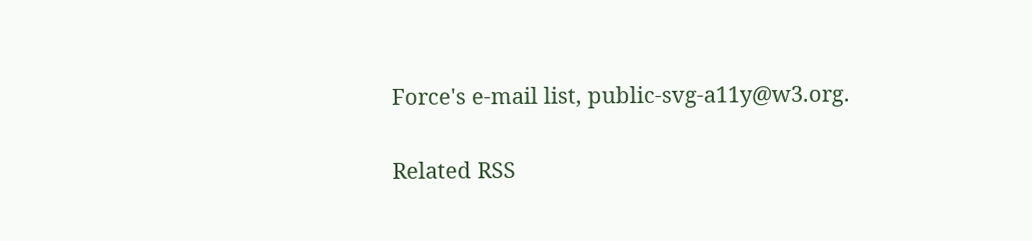Force's e-mail list, public-svg-a11y@w3.org.

Related RSS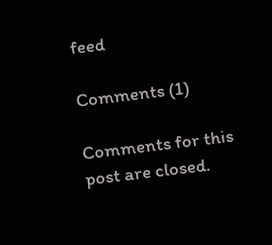feed

Comments (1)

Comments for this post are closed.